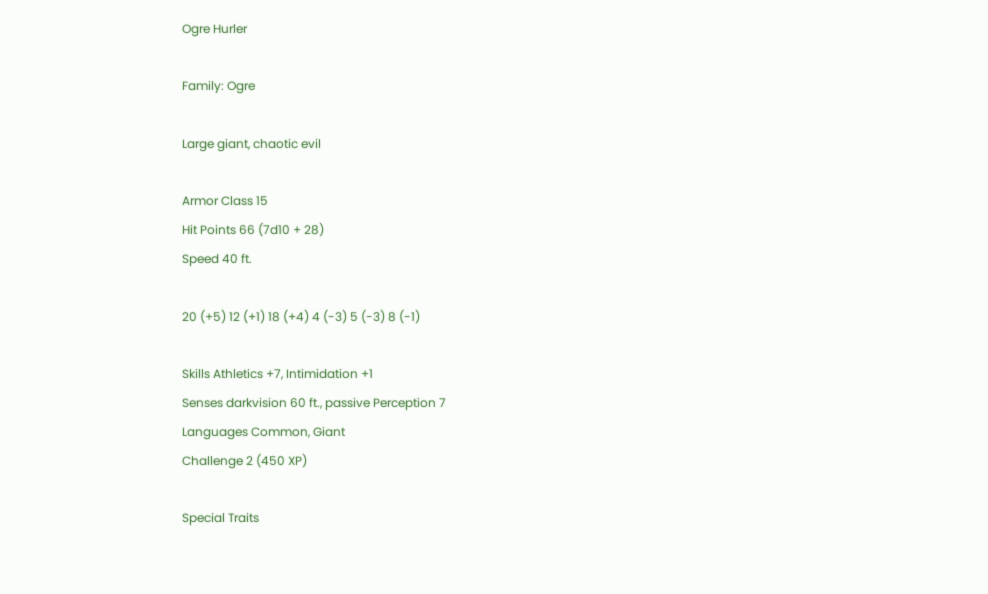Ogre Hurler

Family: Ogre

Large giant, chaotic evil

Armor Class 15
Hit Points 66 (7d10 + 28)
Speed 40 ft.

20 (+5) 12 (+1) 18 (+4) 4 (-3) 5 (-3) 8 (-1)

Skills Athletics +7, Intimidation +1
Senses darkvision 60 ft., passive Perception 7
Languages Common, Giant
Challenge 2 (450 XP)

Special Traits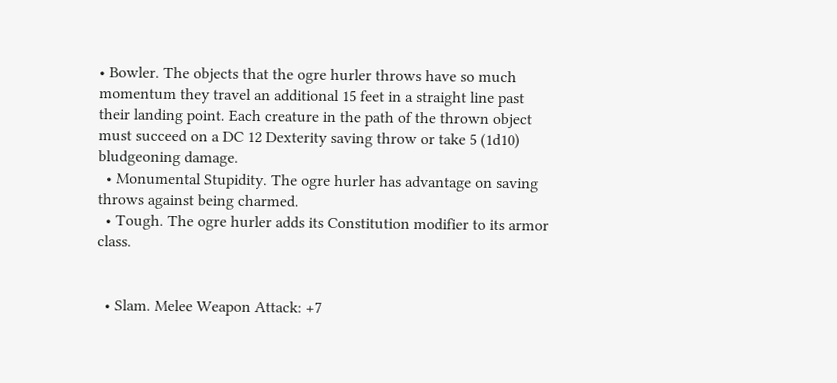• Bowler. The objects that the ogre hurler throws have so much momentum they travel an additional 15 feet in a straight line past their landing point. Each creature in the path of the thrown object must succeed on a DC 12 Dexterity saving throw or take 5 (1d10) bludgeoning damage.
  • Monumental Stupidity. The ogre hurler has advantage on saving throws against being charmed.
  • Tough. The ogre hurler adds its Constitution modifier to its armor class.


  • Slam. Melee Weapon Attack: +7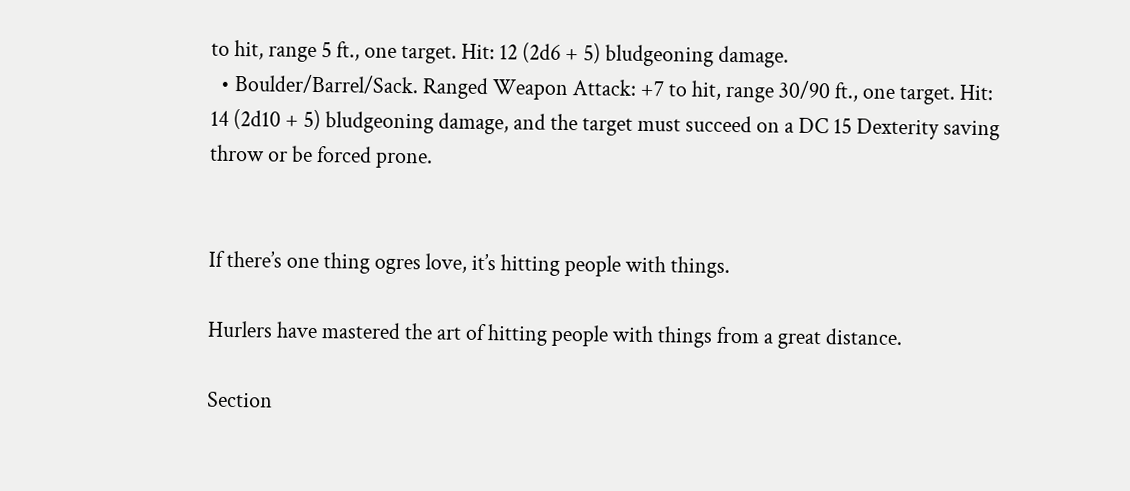to hit, range 5 ft., one target. Hit: 12 (2d6 + 5) bludgeoning damage.
  • Boulder/Barrel/Sack. Ranged Weapon Attack: +7 to hit, range 30/90 ft., one target. Hit: 14 (2d10 + 5) bludgeoning damage, and the target must succeed on a DC 15 Dexterity saving throw or be forced prone.


If there’s one thing ogres love, it’s hitting people with things.

Hurlers have mastered the art of hitting people with things from a great distance.

Section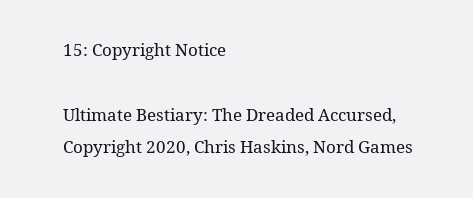15: Copyright Notice

Ultimate Bestiary: The Dreaded Accursed, Copyright 2020, Chris Haskins, Nord Games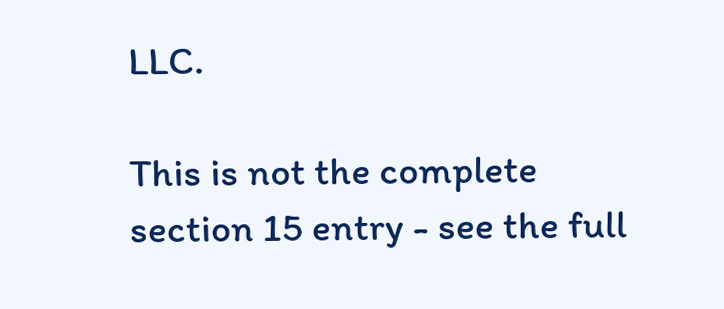LLC.

This is not the complete section 15 entry - see the full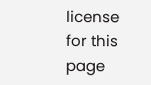license for this page